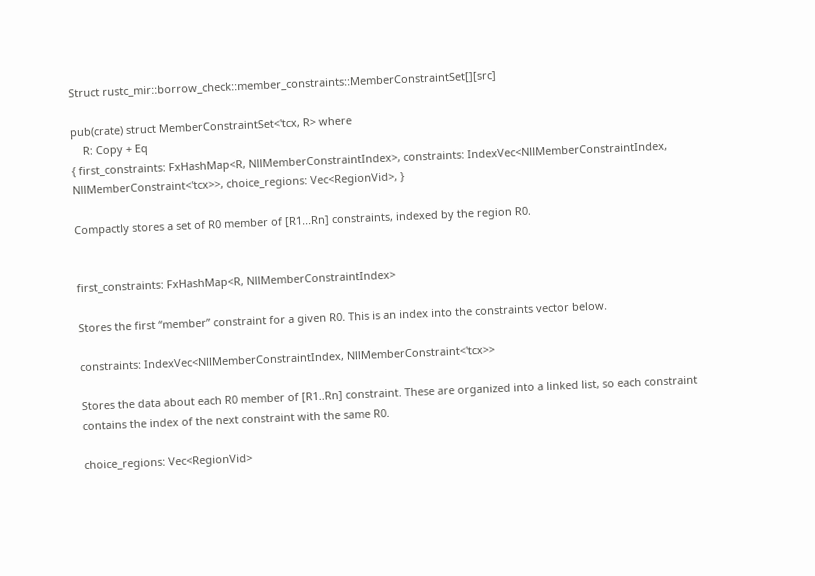Struct rustc_mir::borrow_check::member_constraints::MemberConstraintSet[][src]

pub(crate) struct MemberConstraintSet<'tcx, R> where
    R: Copy + Eq
{ first_constraints: FxHashMap<R, NllMemberConstraintIndex>, constraints: IndexVec<NllMemberConstraintIndex, NllMemberConstraint<'tcx>>, choice_regions: Vec<RegionVid>, }

Compactly stores a set of R0 member of [R1...Rn] constraints, indexed by the region R0.


first_constraints: FxHashMap<R, NllMemberConstraintIndex>

Stores the first “member” constraint for a given R0. This is an index into the constraints vector below.

constraints: IndexVec<NllMemberConstraintIndex, NllMemberConstraint<'tcx>>

Stores the data about each R0 member of [R1..Rn] constraint. These are organized into a linked list, so each constraint contains the index of the next constraint with the same R0.

choice_regions: Vec<RegionVid>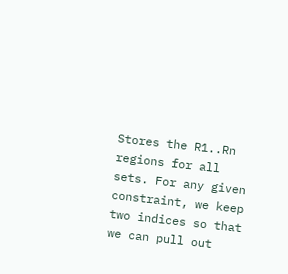Stores the R1..Rn regions for all sets. For any given constraint, we keep two indices so that we can pull out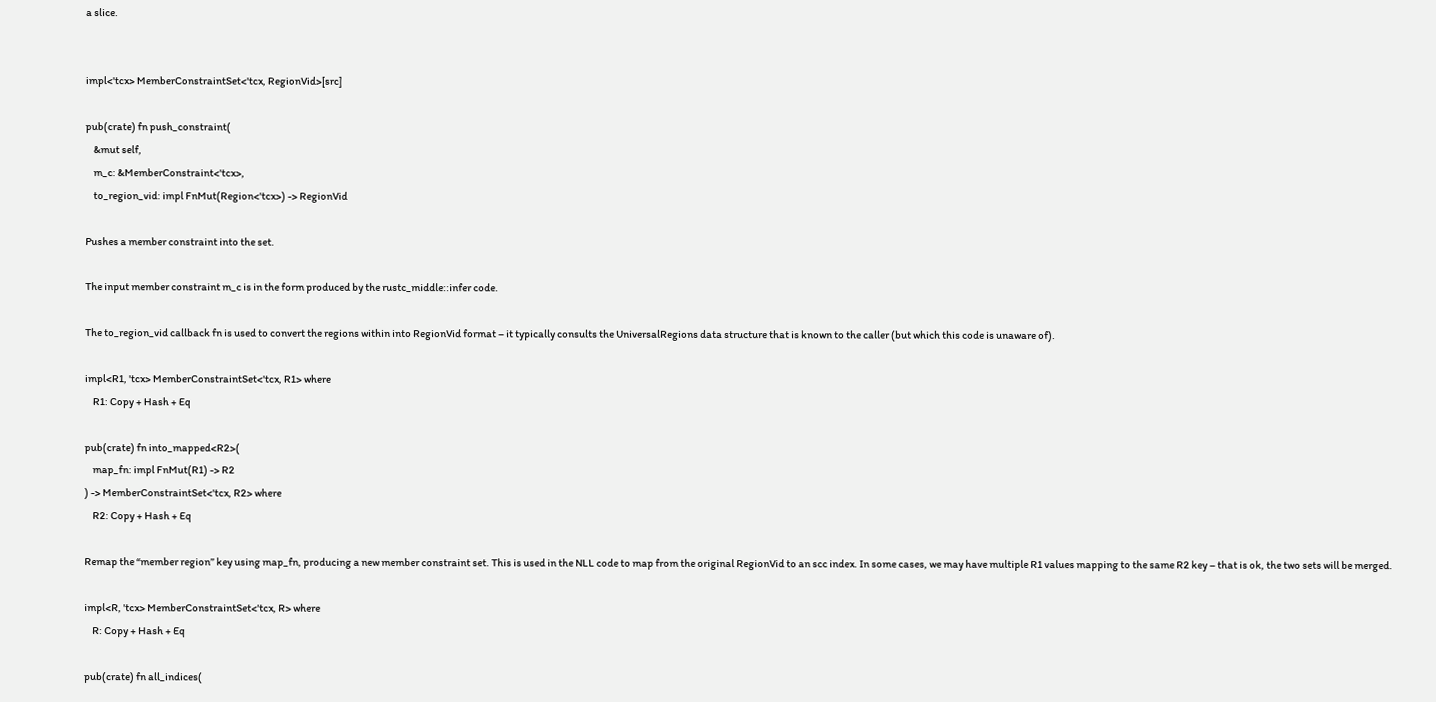a slice.


impl<'tcx> MemberConstraintSet<'tcx, RegionVid>[src]

pub(crate) fn push_constraint(
    &mut self,
    m_c: &MemberConstraint<'tcx>,
    to_region_vid: impl FnMut(Region<'tcx>) -> RegionVid

Pushes a member constraint into the set.

The input member constraint m_c is in the form produced by the rustc_middle::infer code.

The to_region_vid callback fn is used to convert the regions within into RegionVid format – it typically consults the UniversalRegions data structure that is known to the caller (but which this code is unaware of).

impl<R1, 'tcx> MemberConstraintSet<'tcx, R1> where
    R1: Copy + Hash + Eq

pub(crate) fn into_mapped<R2>(
    map_fn: impl FnMut(R1) -> R2
) -> MemberConstraintSet<'tcx, R2> where
    R2: Copy + Hash + Eq

Remap the “member region” key using map_fn, producing a new member constraint set. This is used in the NLL code to map from the original RegionVid to an scc index. In some cases, we may have multiple R1 values mapping to the same R2 key – that is ok, the two sets will be merged.

impl<R, 'tcx> MemberConstraintSet<'tcx, R> where
    R: Copy + Hash + Eq

pub(crate) fn all_indices(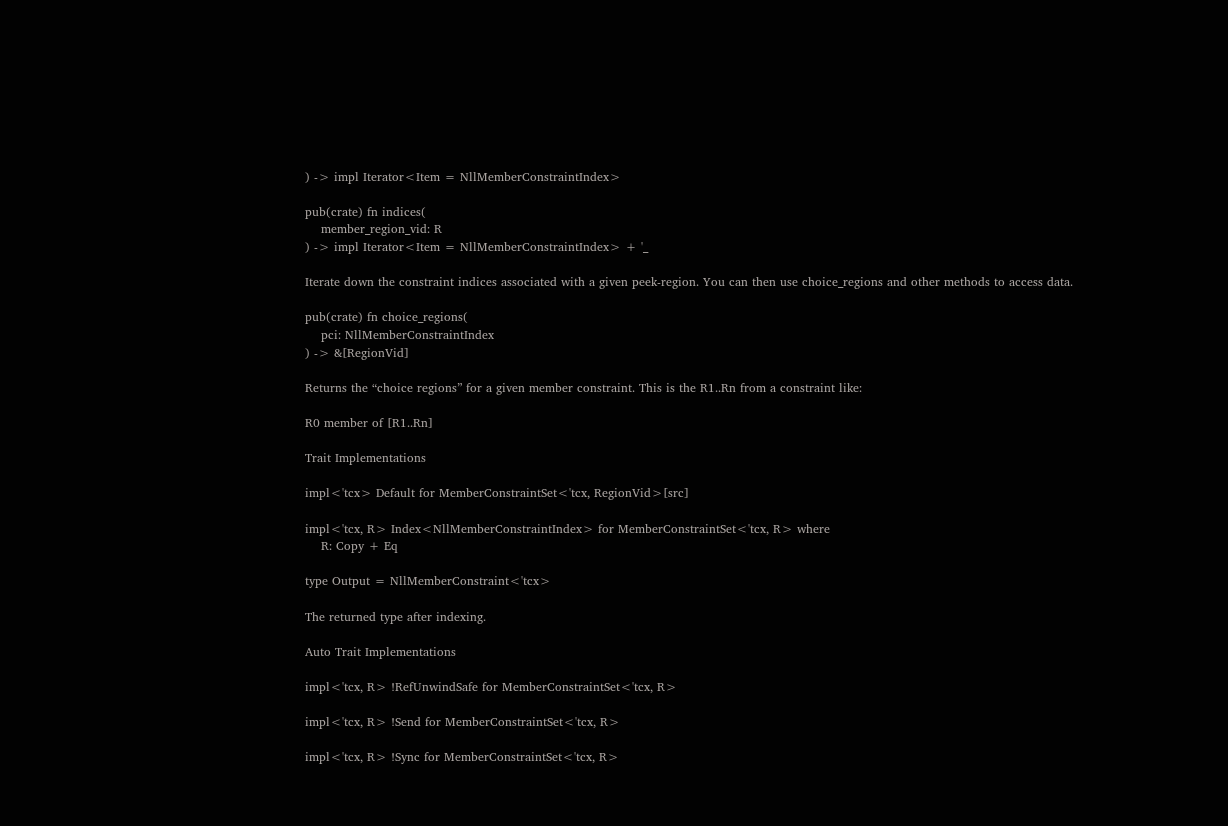) -> impl Iterator<Item = NllMemberConstraintIndex>

pub(crate) fn indices(
    member_region_vid: R
) -> impl Iterator<Item = NllMemberConstraintIndex> + '_

Iterate down the constraint indices associated with a given peek-region. You can then use choice_regions and other methods to access data.

pub(crate) fn choice_regions(
    pci: NllMemberConstraintIndex
) -> &[RegionVid]

Returns the “choice regions” for a given member constraint. This is the R1..Rn from a constraint like:

R0 member of [R1..Rn]

Trait Implementations

impl<'tcx> Default for MemberConstraintSet<'tcx, RegionVid>[src]

impl<'tcx, R> Index<NllMemberConstraintIndex> for MemberConstraintSet<'tcx, R> where
    R: Copy + Eq

type Output = NllMemberConstraint<'tcx>

The returned type after indexing.

Auto Trait Implementations

impl<'tcx, R> !RefUnwindSafe for MemberConstraintSet<'tcx, R>

impl<'tcx, R> !Send for MemberConstraintSet<'tcx, R>

impl<'tcx, R> !Sync for MemberConstraintSet<'tcx, R>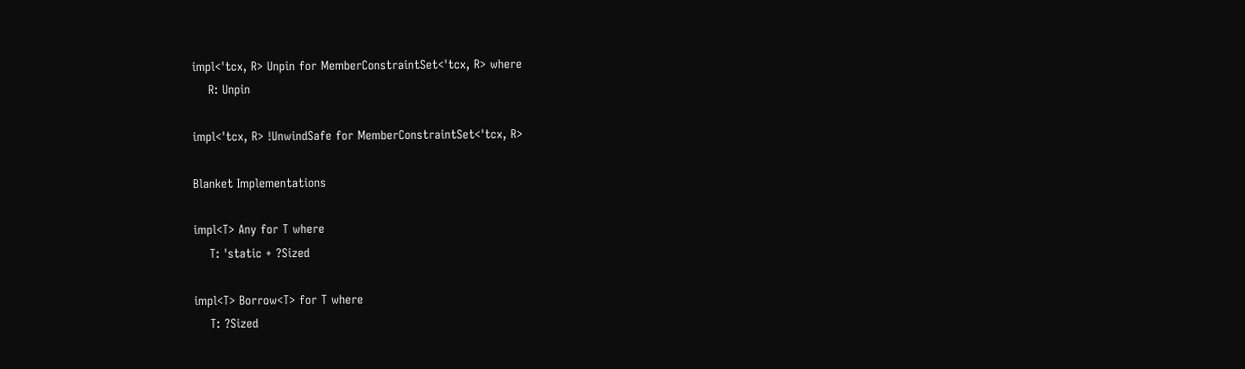impl<'tcx, R> Unpin for MemberConstraintSet<'tcx, R> where
    R: Unpin

impl<'tcx, R> !UnwindSafe for MemberConstraintSet<'tcx, R>

Blanket Implementations

impl<T> Any for T where
    T: 'static + ?Sized

impl<T> Borrow<T> for T where
    T: ?Sized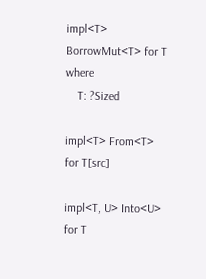impl<T> BorrowMut<T> for T where
    T: ?Sized

impl<T> From<T> for T[src]

impl<T, U> Into<U> for T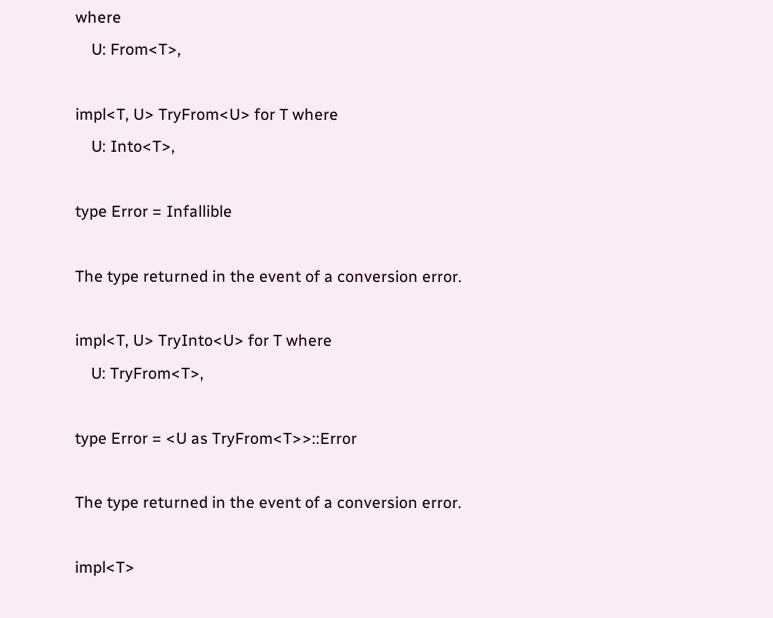where
    U: From<T>,

impl<T, U> TryFrom<U> for T where
    U: Into<T>,

type Error = Infallible

The type returned in the event of a conversion error.

impl<T, U> TryInto<U> for T where
    U: TryFrom<T>,

type Error = <U as TryFrom<T>>::Error

The type returned in the event of a conversion error.

impl<T>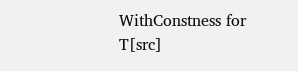WithConstness for T[src]